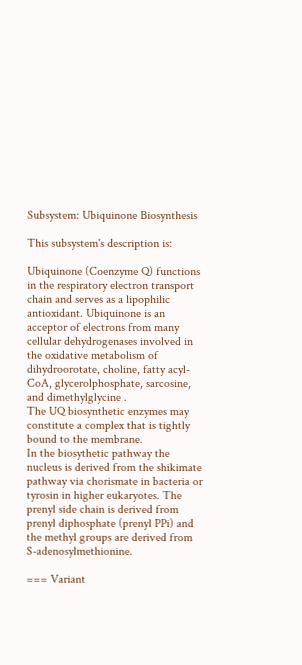Subsystem: Ubiquinone Biosynthesis

This subsystem's description is:

Ubiquinone (Coenzyme Q) functions in the respiratory electron transport chain and serves as a lipophilic antioxidant. Ubiquinone is an acceptor of electrons from many cellular dehydrogenases involved in the oxidative metabolism of dihydroorotate, choline, fatty acyl-CoA, glycerolphosphate, sarcosine, and dimethylglycine .
The UQ biosynthetic enzymes may constitute a complex that is tightly bound to the membrane.
In the biosythetic pathway the nucleus is derived from the shikimate pathway via chorismate in bacteria or tyrosin in higher eukaryotes. The prenyl side chain is derived from prenyl diphosphate (prenyl PPi) and the methyl groups are derived from S-adenosylmethionine.

=== Variant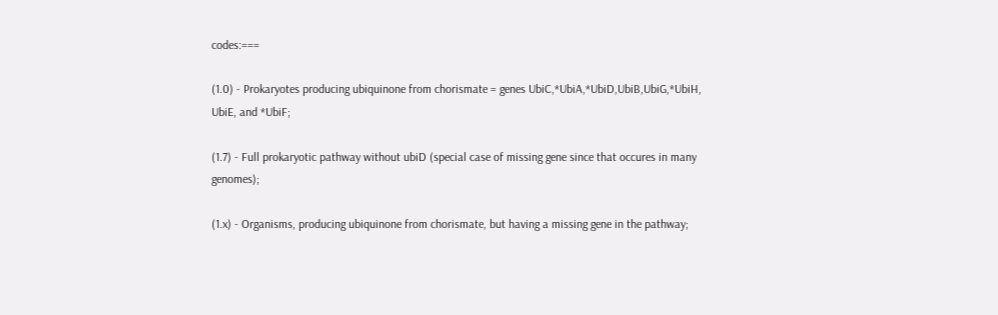codes:===

(1.0) - Prokaryotes producing ubiquinone from chorismate = genes UbiC,*UbiA,*UbiD,UbiB,UbiG,*UbiH, UbiE, and *UbiF;

(1.7) - Full prokaryotic pathway without ubiD (special case of missing gene since that occures in many genomes);

(1.x) - Organisms, producing ubiquinone from chorismate, but having a missing gene in the pathway;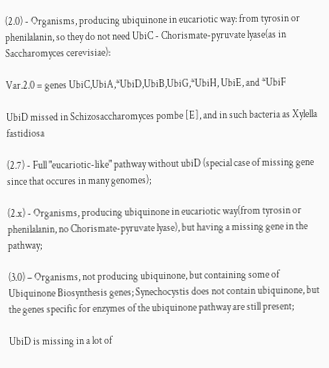(2.0) - Organisms, producing ubiquinone in eucariotic way: from tyrosin or phenilalanin, so they do not need UbiC - Chorismate-pyruvate lyase(as in Saccharomyces cerevisiae):

Var.2.0 = genes UbiC,UbiA,*UbiD,UbiB,UbiG,*UbiH, UbiE, and *UbiF

UbiD missed in Schizosaccharomyces pombe [E], and in such bacteria as Xylella fastidiosa

(2.7) - Full "eucariotic-like" pathway without ubiD (special case of missing gene since that occures in many genomes);

(2.x) - Organisms, producing ubiquinone in eucariotic way(from tyrosin or phenilalanin, no Chorismate-pyruvate lyase), but having a missing gene in the pathway;

(3.0) – Organisms, not producing ubiquinone, but containing some of Ubiquinone Biosynthesis genes; Synechocystis does not contain ubiquinone, but the genes specific for enzymes of the ubiquinone pathway are still present;

UbiD is missing in a lot of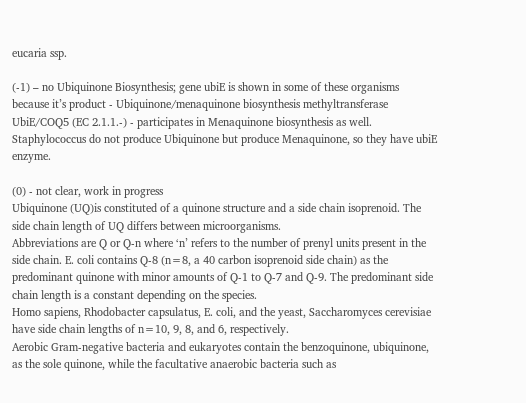eucaria ssp.

(-1) – no Ubiquinone Biosynthesis; gene ubiE is shown in some of these organisms because it’s product - Ubiquinone/menaquinone biosynthesis methyltransferase UbiE/COQ5 (EC 2.1.1.-) - participates in Menaquinone biosynthesis as well. Staphylococcus do not produce Ubiquinone but produce Menaquinone, so they have ubiE enzyme.

(0) - not clear, work in progress
Ubiquinone (UQ)is constituted of a quinone structure and a side chain isoprenoid. The side chain length of UQ differs between microorganisms.
Abbreviations are Q or Q-n where ‘n’ refers to the number of prenyl units present in the side chain. E. coli contains Q-8 (n=8, a 40 carbon isoprenoid side chain) as the predominant quinone with minor amounts of Q-1 to Q-7 and Q-9. The predominant side chain length is a constant depending on the species.
Homo sapiens, Rhodobacter capsulatus, E. coli, and the yeast, Saccharomyces cerevisiae have side chain lengths of n=10, 9, 8, and 6, respectively.
Aerobic Gram-negative bacteria and eukaryotes contain the benzoquinone, ubiquinone, as the sole quinone, while the facultative anaerobic bacteria such as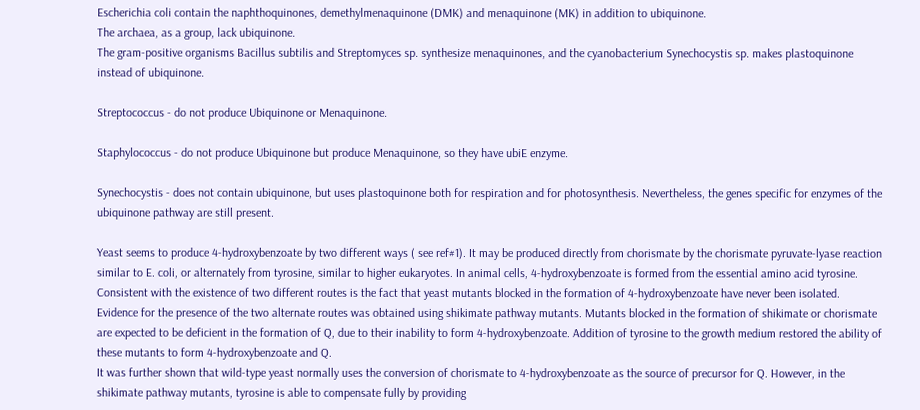Escherichia coli contain the naphthoquinones, demethylmenaquinone (DMK) and menaquinone (MK) in addition to ubiquinone.
The archaea, as a group, lack ubiquinone.
The gram-positive organisms Bacillus subtilis and Streptomyces sp. synthesize menaquinones, and the cyanobacterium Synechocystis sp. makes plastoquinone instead of ubiquinone.

Streptococcus - do not produce Ubiquinone or Menaquinone.

Staphylococcus - do not produce Ubiquinone but produce Menaquinone, so they have ubiE enzyme.

Synechocystis - does not contain ubiquinone, but uses plastoquinone both for respiration and for photosynthesis. Nevertheless, the genes specific for enzymes of the ubiquinone pathway are still present.

Yeast seems to produce 4-hydroxybenzoate by two different ways ( see ref#1). It may be produced directly from chorismate by the chorismate pyruvate-lyase reaction similar to E. coli, or alternately from tyrosine, similar to higher eukaryotes. In animal cells, 4-hydroxybenzoate is formed from the essential amino acid tyrosine.
Consistent with the existence of two different routes is the fact that yeast mutants blocked in the formation of 4-hydroxybenzoate have never been isolated. Evidence for the presence of the two alternate routes was obtained using shikimate pathway mutants. Mutants blocked in the formation of shikimate or chorismate are expected to be deficient in the formation of Q, due to their inability to form 4-hydroxybenzoate. Addition of tyrosine to the growth medium restored the ability of these mutants to form 4-hydroxybenzoate and Q.
It was further shown that wild-type yeast normally uses the conversion of chorismate to 4-hydroxybenzoate as the source of precursor for Q. However, in the shikimate pathway mutants, tyrosine is able to compensate fully by providing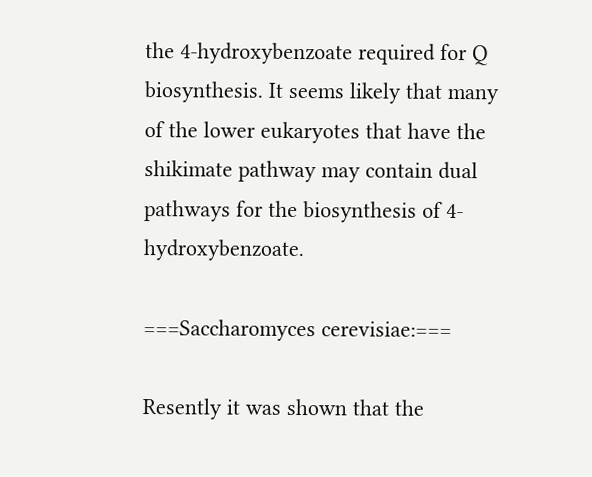the 4-hydroxybenzoate required for Q biosynthesis. It seems likely that many of the lower eukaryotes that have the shikimate pathway may contain dual pathways for the biosynthesis of 4-hydroxybenzoate.

===Saccharomyces cerevisiae:===

Resently it was shown that the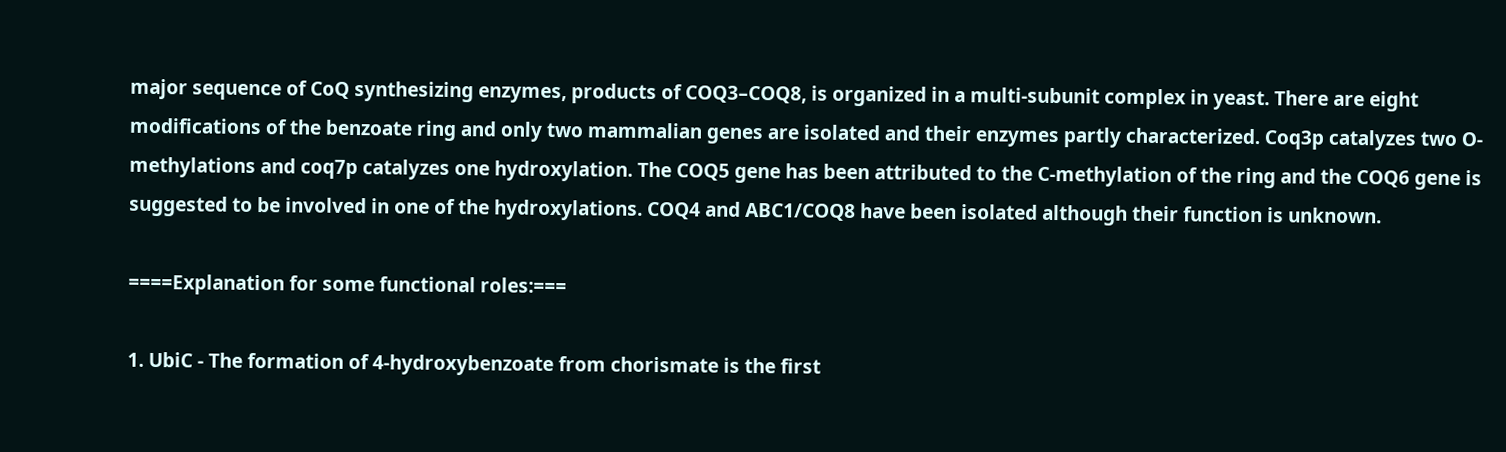major sequence of CoQ synthesizing enzymes, products of COQ3–COQ8, is organized in a multi-subunit complex in yeast. There are eight modifications of the benzoate ring and only two mammalian genes are isolated and their enzymes partly characterized. Coq3p catalyzes two O-methylations and coq7p catalyzes one hydroxylation. The COQ5 gene has been attributed to the C-methylation of the ring and the COQ6 gene is suggested to be involved in one of the hydroxylations. COQ4 and ABC1/COQ8 have been isolated although their function is unknown.

====Explanation for some functional roles:===

1. UbiC - The formation of 4-hydroxybenzoate from chorismate is the first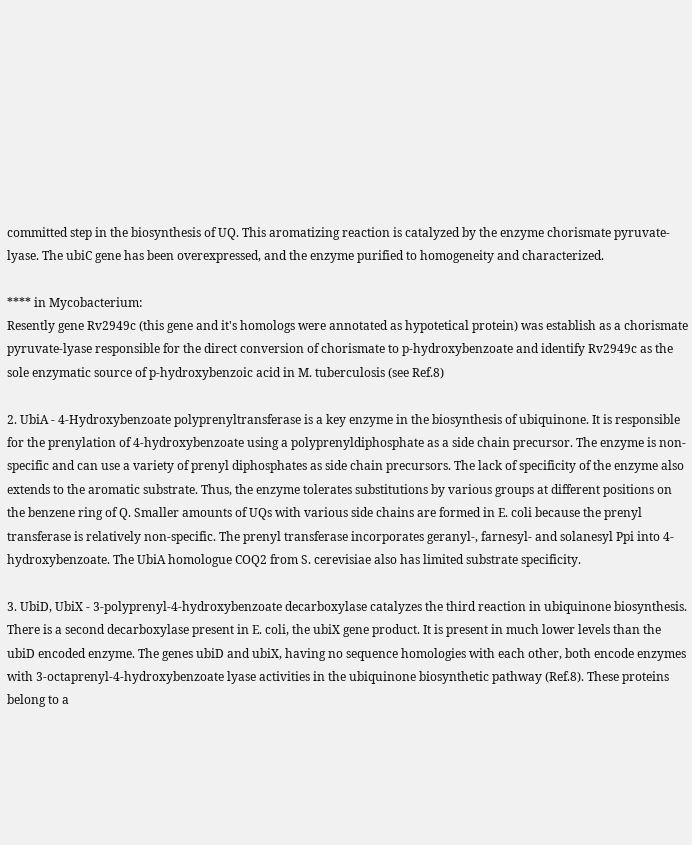committed step in the biosynthesis of UQ. This aromatizing reaction is catalyzed by the enzyme chorismate pyruvate-lyase. The ubiC gene has been overexpressed, and the enzyme purified to homogeneity and characterized.

**** in Mycobacterium:
Resently gene Rv2949c (this gene and it's homologs were annotated as hypotetical protein) was establish as a chorismate pyruvate-lyase responsible for the direct conversion of chorismate to p-hydroxybenzoate and identify Rv2949c as the sole enzymatic source of p-hydroxybenzoic acid in M. tuberculosis (see Ref.8)

2. UbiA - 4-Hydroxybenzoate polyprenyltransferase is a key enzyme in the biosynthesis of ubiquinone. It is responsible for the prenylation of 4-hydroxybenzoate using a polyprenyldiphosphate as a side chain precursor. The enzyme is non-specific and can use a variety of prenyl diphosphates as side chain precursors. The lack of specificity of the enzyme also extends to the aromatic substrate. Thus, the enzyme tolerates substitutions by various groups at different positions on the benzene ring of Q. Smaller amounts of UQs with various side chains are formed in E. coli because the prenyl transferase is relatively non-specific. The prenyl transferase incorporates geranyl-, farnesyl- and solanesyl Ppi into 4-hydroxybenzoate. The UbiA homologue COQ2 from S. cerevisiae also has limited substrate specificity.

3. UbiD, UbiX - 3-polyprenyl-4-hydroxybenzoate decarboxylase catalyzes the third reaction in ubiquinone biosynthesis. There is a second decarboxylase present in E. coli, the ubiX gene product. It is present in much lower levels than the ubiD encoded enzyme. The genes ubiD and ubiX, having no sequence homologies with each other, both encode enzymes with 3-octaprenyl-4-hydroxybenzoate lyase activities in the ubiquinone biosynthetic pathway (Ref.8). These proteins belong to a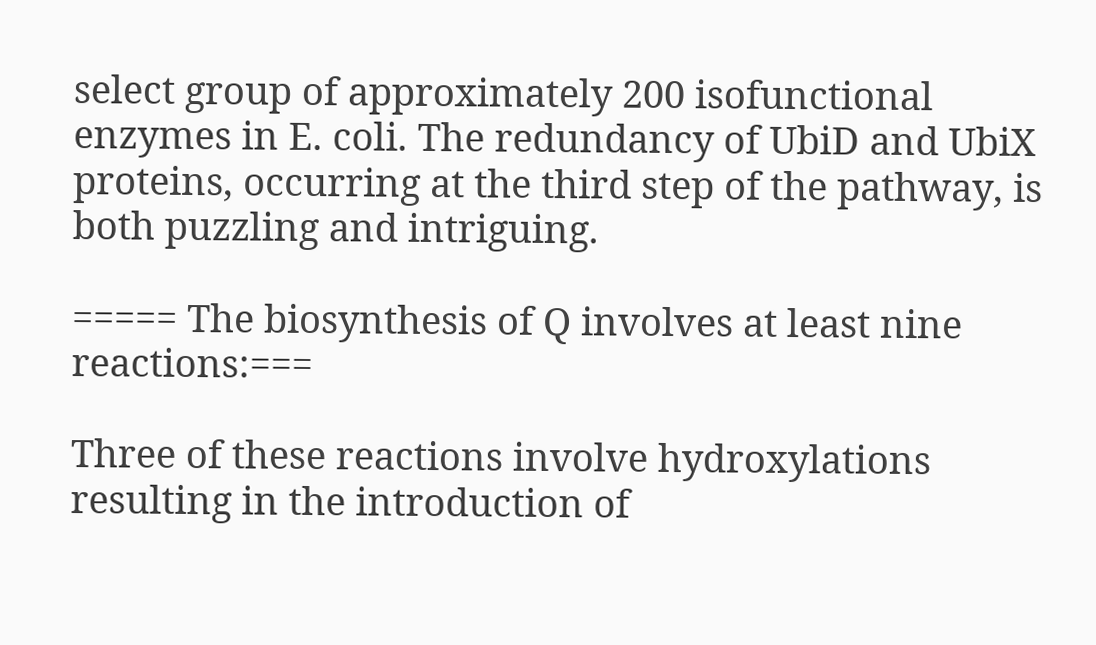select group of approximately 200 isofunctional enzymes in E. coli. The redundancy of UbiD and UbiX proteins, occurring at the third step of the pathway, is both puzzling and intriguing.

===== The biosynthesis of Q involves at least nine reactions:===

Three of these reactions involve hydroxylations resulting in the introduction of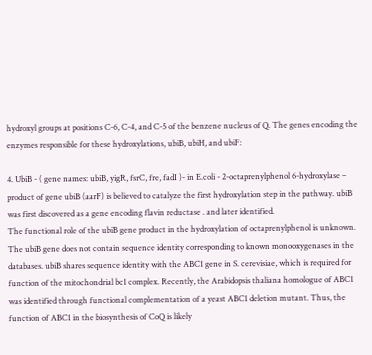hydroxyl groups at positions C-6, C-4, and C-5 of the benzene nucleus of Q. The genes encoding the enzymes responsible for these hydroxylations, ubiB, ubiH, and ubiF:

4. UbiB - ( gene names: ubiB, yigR, fsrC, fre, fadI )- in E.coli - 2-octaprenylphenol 6-hydroxylase – product of gene ubiB (aarF) is believed to catalyze the first hydroxylation step in the pathway. ubiB was first discovered as a gene encoding flavin reductase . and later identified.
The functional role of the ubiB gene product in the hydroxylation of octaprenylphenol is unknown. The ubiB gene does not contain sequence identity corresponding to known monooxygenases in the databases. ubiB shares sequence identity with the ABC1 gene in S. cerevisiae, which is required for function of the mitochondrial bc1 complex. Recently, the Arabidopsis thaliana homologue of ABC1 was identified through functional complementation of a yeast ABC1 deletion mutant. Thus, the function of ABC1 in the biosynthesis of CoQ is likely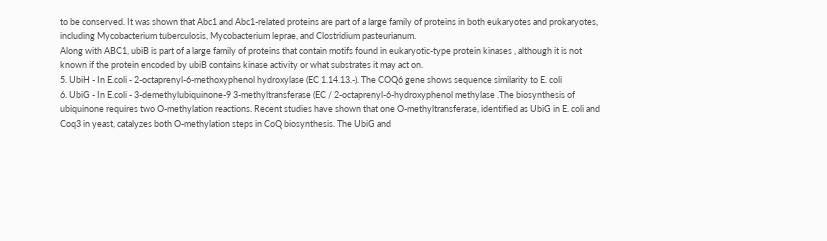to be conserved. It was shown that Abc1 and Abc1-related proteins are part of a large family of proteins in both eukaryotes and prokaryotes, including Mycobacterium tuberculosis, Mycobacterium leprae, and Clostridium pasteurianum.
Along with ABC1, ubiB is part of a large family of proteins that contain motifs found in eukaryotic-type protein kinases , although it is not known if the protein encoded by ubiB contains kinase activity or what substrates it may act on.
5. UbiH - In E.coli - 2-octaprenyl-6-methoxyphenol hydroxylase (EC 1.14.13.-). The COQ6 gene shows sequence similarity to E. coli
6. UbiG - In E.coli - 3-demethylubiquinone-9 3-methyltransferase (EC / 2-octaprenyl-6-hydroxyphenol methylase .The biosynthesis of ubiquinone requires two O-methylation reactions. Recent studies have shown that one O-methyltransferase, identified as UbiG in E. coli and Coq3 in yeast, catalyzes both O-methylation steps in CoQ biosynthesis. The UbiG and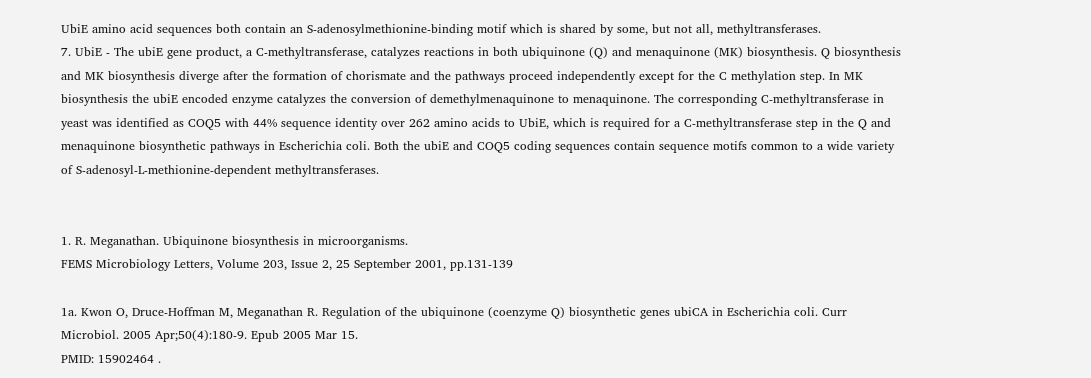UbiE amino acid sequences both contain an S-adenosylmethionine-binding motif which is shared by some, but not all, methyltransferases.
7. UbiE - The ubiE gene product, a C-methyltransferase, catalyzes reactions in both ubiquinone (Q) and menaquinone (MK) biosynthesis. Q biosynthesis and MK biosynthesis diverge after the formation of chorismate and the pathways proceed independently except for the C methylation step. In MK biosynthesis the ubiE encoded enzyme catalyzes the conversion of demethylmenaquinone to menaquinone. The corresponding C-methyltransferase in yeast was identified as COQ5 with 44% sequence identity over 262 amino acids to UbiE, which is required for a C-methyltransferase step in the Q and menaquinone biosynthetic pathways in Escherichia coli. Both the ubiE and COQ5 coding sequences contain sequence motifs common to a wide variety of S-adenosyl-L-methionine-dependent methyltransferases.


1. R. Meganathan. Ubiquinone biosynthesis in microorganisms.
FEMS Microbiology Letters, Volume 203, Issue 2, 25 September 2001, pp.131-139

1a. Kwon O, Druce-Hoffman M, Meganathan R. Regulation of the ubiquinone (coenzyme Q) biosynthetic genes ubiCA in Escherichia coli. Curr Microbiol. 2005 Apr;50(4):180-9. Epub 2005 Mar 15.
PMID: 15902464 .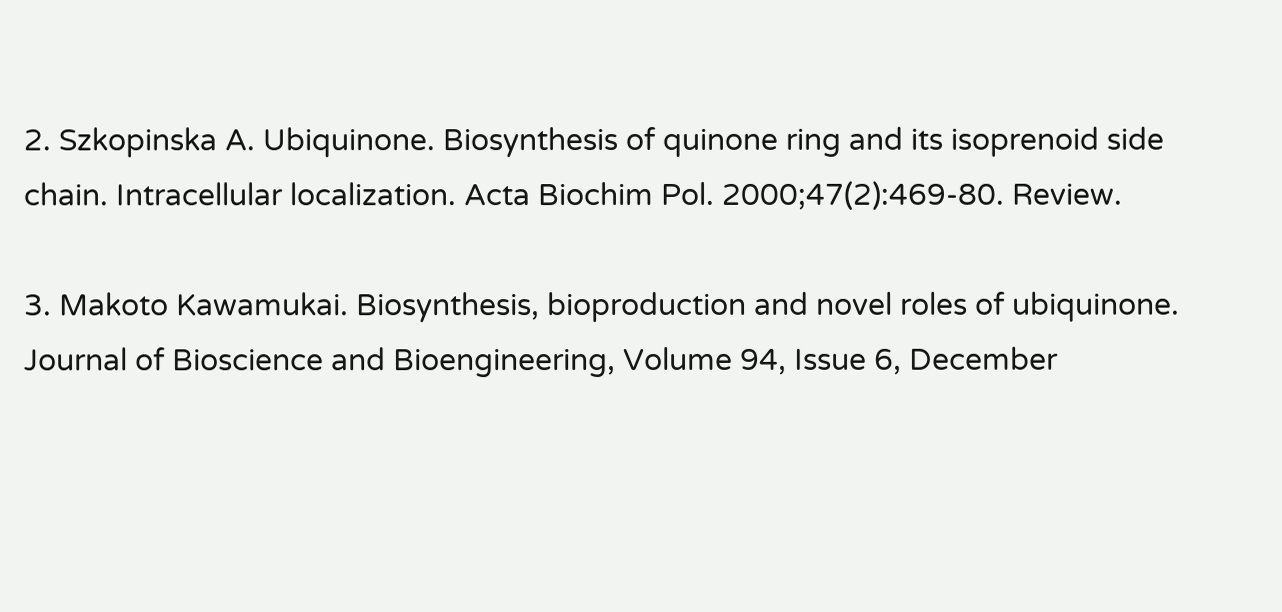2. Szkopinska A. Ubiquinone. Biosynthesis of quinone ring and its isoprenoid side chain. Intracellular localization. Acta Biochim Pol. 2000;47(2):469-80. Review.

3. Makoto Kawamukai. Biosynthesis, bioproduction and novel roles of ubiquinone. Journal of Bioscience and Bioengineering, Volume 94, Issue 6, December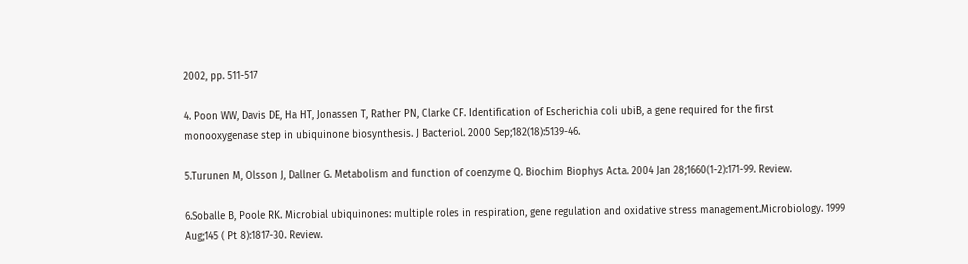2002, pp. 511-517

4. Poon WW, Davis DE, Ha HT, Jonassen T, Rather PN, Clarke CF. Identification of Escherichia coli ubiB, a gene required for the first monooxygenase step in ubiquinone biosynthesis. J Bacteriol. 2000 Sep;182(18):5139-46.

5.Turunen M, Olsson J, Dallner G. Metabolism and function of coenzyme Q. Biochim Biophys Acta. 2004 Jan 28;1660(1-2):171-99. Review.

6.Soballe B, Poole RK. Microbial ubiquinones: multiple roles in respiration, gene regulation and oxidative stress management.Microbiology. 1999 Aug;145 ( Pt 8):1817-30. Review.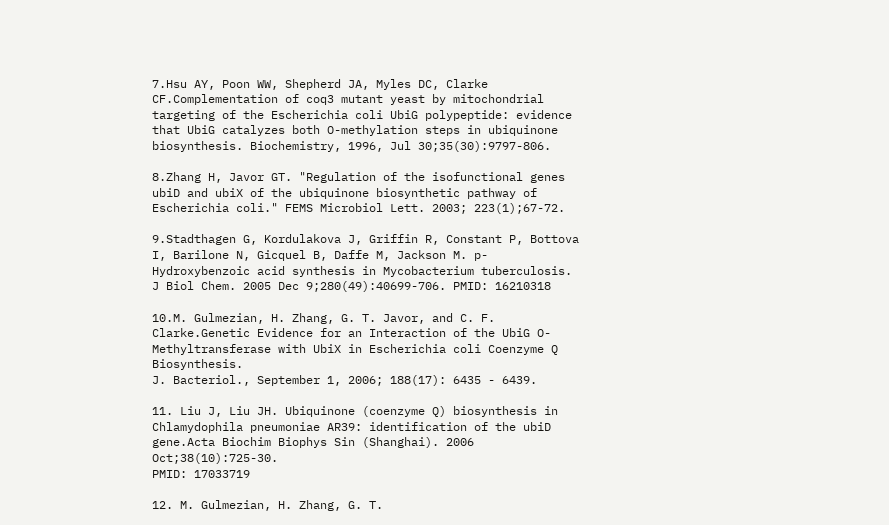7.Hsu AY, Poon WW, Shepherd JA, Myles DC, Clarke CF.Complementation of coq3 mutant yeast by mitochondrial targeting of the Escherichia coli UbiG polypeptide: evidence that UbiG catalyzes both O-methylation steps in ubiquinone biosynthesis. Biochemistry, 1996, Jul 30;35(30):9797-806.

8.Zhang H, Javor GT. "Regulation of the isofunctional genes ubiD and ubiX of the ubiquinone biosynthetic pathway of Escherichia coli." FEMS Microbiol Lett. 2003; 223(1);67-72.

9.Stadthagen G, Kordulakova J, Griffin R, Constant P, Bottova I, Barilone N, Gicquel B, Daffe M, Jackson M. p-Hydroxybenzoic acid synthesis in Mycobacterium tuberculosis.
J Biol Chem. 2005 Dec 9;280(49):40699-706. PMID: 16210318

10.M. Gulmezian, H. Zhang, G. T. Javor, and C. F. Clarke.Genetic Evidence for an Interaction of the UbiG O-Methyltransferase with UbiX in Escherichia coli Coenzyme Q Biosynthesis.
J. Bacteriol., September 1, 2006; 188(17): 6435 - 6439.

11. Liu J, Liu JH. Ubiquinone (coenzyme Q) biosynthesis in Chlamydophila pneumoniae AR39: identification of the ubiD gene.Acta Biochim Biophys Sin (Shanghai). 2006 Oct;38(10):725-30.
PMID: 17033719

12. M. Gulmezian, H. Zhang, G. T.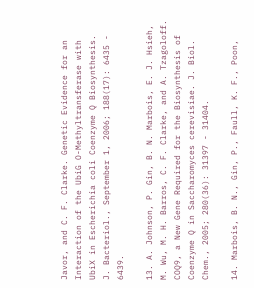Javor, and C. F. Clarke. Genetic Evidence for an Interaction of the UbiG O-Methyltransferase with UbiX in Escherichia coli Coenzyme Q Biosynthesis.
J. Bacteriol., September 1, 2006; 188(17): 6435 - 6439.

13. A. Johnson, P. Gin, B. N. Marbois, E. J. Hsieh, M. Wu, M. H. Barros, C. F. Clarke, and A. Tzagoloff. COQ9, a New Gene Required for the Biosynthesis of Coenzyme Q in Saccharomyces cerevisiae. J. Biol. Chem., 2005; 280(36): 31397 - 31404.

14. Marbois, B. N., Gin, P., Faull, K. F., Poon,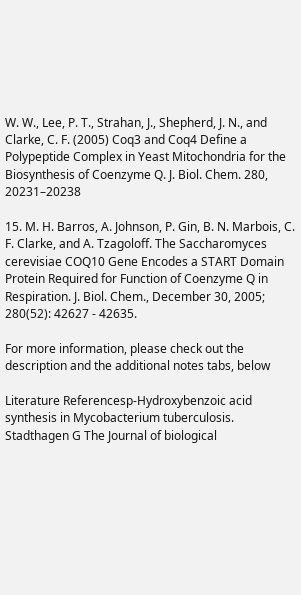W. W., Lee, P. T., Strahan, J., Shepherd, J. N., and Clarke, C. F. (2005) Coq3 and Coq4 Define a Polypeptide Complex in Yeast Mitochondria for the Biosynthesis of Coenzyme Q. J. Biol. Chem. 280, 20231–20238

15. M. H. Barros, A. Johnson, P. Gin, B. N. Marbois, C. F. Clarke, and A. Tzagoloff. The Saccharomyces cerevisiae COQ10 Gene Encodes a START Domain Protein Required for Function of Coenzyme Q in Respiration. J. Biol. Chem., December 30, 2005; 280(52): 42627 - 42635.

For more information, please check out the description and the additional notes tabs, below

Literature Referencesp-Hydroxybenzoic acid synthesis in Mycobacterium tuberculosis. Stadthagen G The Journal of biological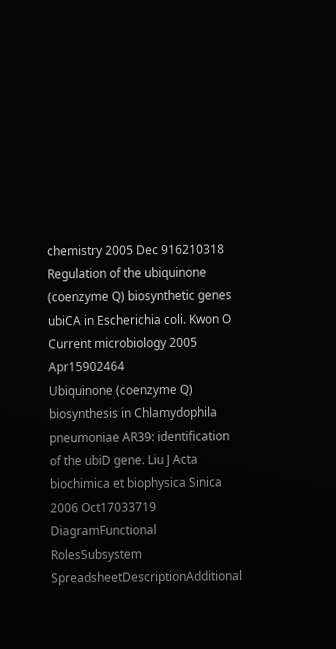chemistry 2005 Dec 916210318
Regulation of the ubiquinone (coenzyme Q) biosynthetic genes ubiCA in Escherichia coli. Kwon O Current microbiology 2005 Apr15902464
Ubiquinone (coenzyme Q) biosynthesis in Chlamydophila pneumoniae AR39: identification of the ubiD gene. Liu J Acta biochimica et biophysica Sinica 2006 Oct17033719
DiagramFunctional RolesSubsystem SpreadsheetDescriptionAdditional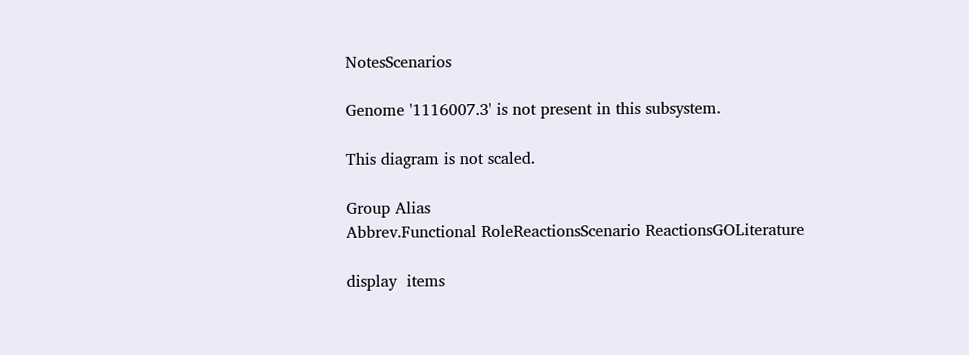NotesScenarios

Genome '1116007.3' is not present in this subsystem.

This diagram is not scaled.

Group Alias
Abbrev.Functional RoleReactionsScenario ReactionsGOLiterature

display  items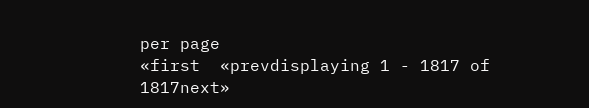per page
«first  «prevdisplaying 1 - 1817 of 1817next»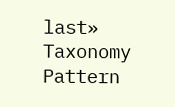last»
Taxonomy Pattern